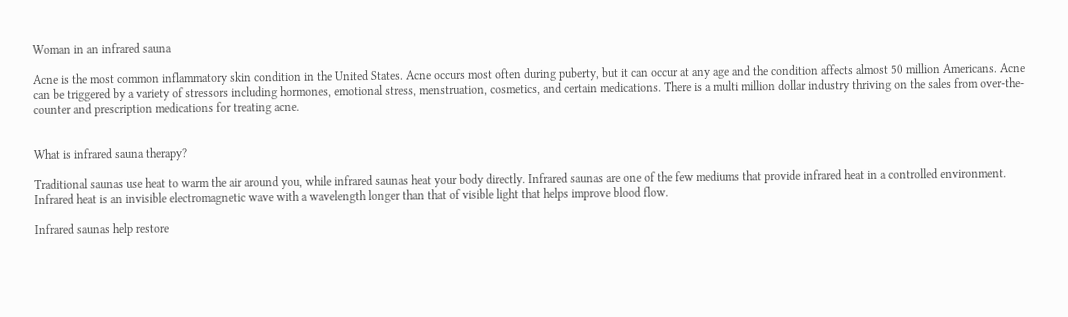Woman in an infrared sauna

Acne is the most common inflammatory skin condition in the United States. Acne occurs most often during puberty, but it can occur at any age and the condition affects almost 50 million Americans. Acne can be triggered by a variety of stressors including hormones, emotional stress, menstruation, cosmetics, and certain medications. There is a multi million dollar industry thriving on the sales from over-the-counter and prescription medications for treating acne.


What is infrared sauna therapy?

Traditional saunas use heat to warm the air around you, while infrared saunas heat your body directly. Infrared saunas are one of the few mediums that provide infrared heat in a controlled environment. Infrared heat is an invisible electromagnetic wave with a wavelength longer than that of visible light that helps improve blood flow.

Infrared saunas help restore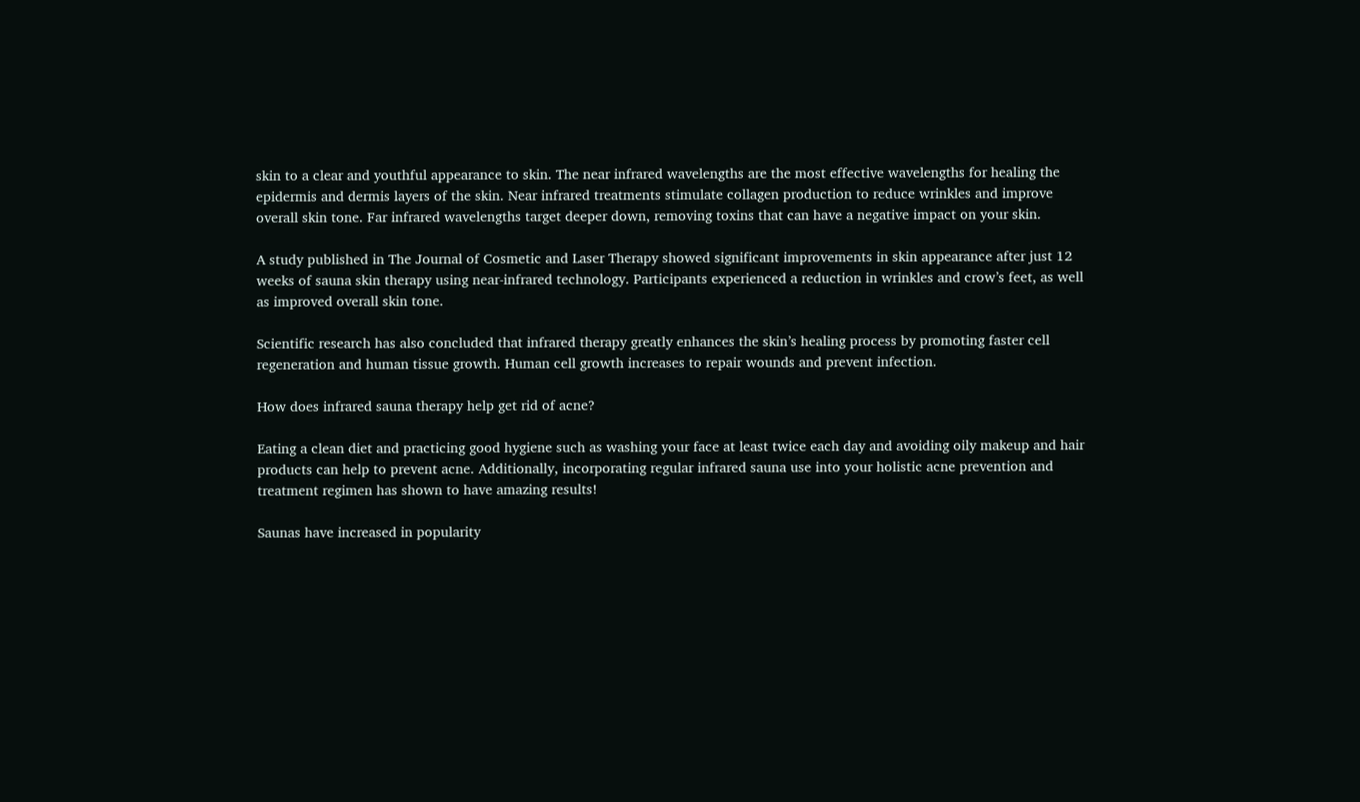skin to a clear and youthful appearance to skin. The near infrared wavelengths are the most effective wavelengths for healing the epidermis and dermis layers of the skin. Near infrared treatments stimulate collagen production to reduce wrinkles and improve overall skin tone. Far infrared wavelengths target deeper down, removing toxins that can have a negative impact on your skin.

A study published in The Journal of Cosmetic and Laser Therapy showed significant improvements in skin appearance after just 12 weeks of sauna skin therapy using near-infrared technology. Participants experienced a reduction in wrinkles and crow’s feet, as well as improved overall skin tone.

Scientific research has also concluded that infrared therapy greatly enhances the skin’s healing process by promoting faster cell regeneration and human tissue growth. Human cell growth increases to repair wounds and prevent infection.

How does infrared sauna therapy help get rid of acne?

Eating a clean diet and practicing good hygiene such as washing your face at least twice each day and avoiding oily makeup and hair products can help to prevent acne. Additionally, incorporating regular infrared sauna use into your holistic acne prevention and treatment regimen has shown to have amazing results!

Saunas have increased in popularity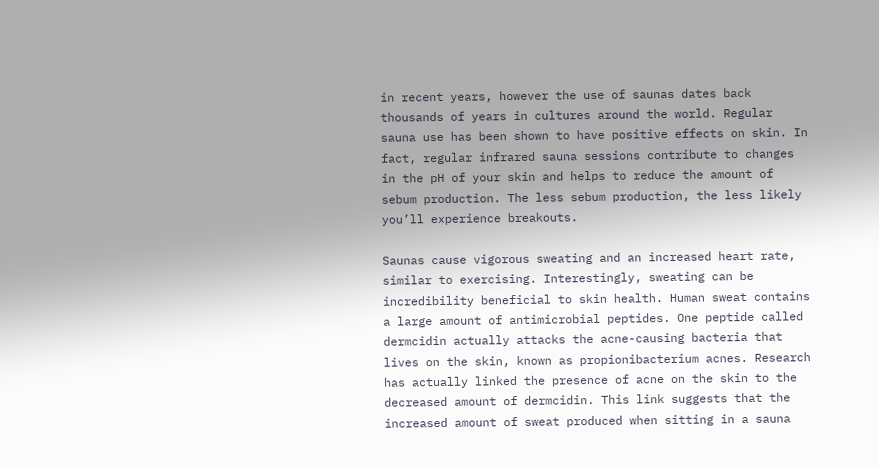in recent years, however the use of saunas dates back thousands of years in cultures around the world. Regular sauna use has been shown to have positive effects on skin. In fact, regular infrared sauna sessions contribute to changes in the pH of your skin and helps to reduce the amount of sebum production. The less sebum production, the less likely you’ll experience breakouts.

Saunas cause vigorous sweating and an increased heart rate, similar to exercising. Interestingly, sweating can be incredibility beneficial to skin health. Human sweat contains a large amount of antimicrobial peptides. One peptide called dermcidin actually attacks the acne-causing bacteria that lives on the skin, known as propionibacterium acnes. Research has actually linked the presence of acne on the skin to the decreased amount of dermcidin. This link suggests that the increased amount of sweat produced when sitting in a sauna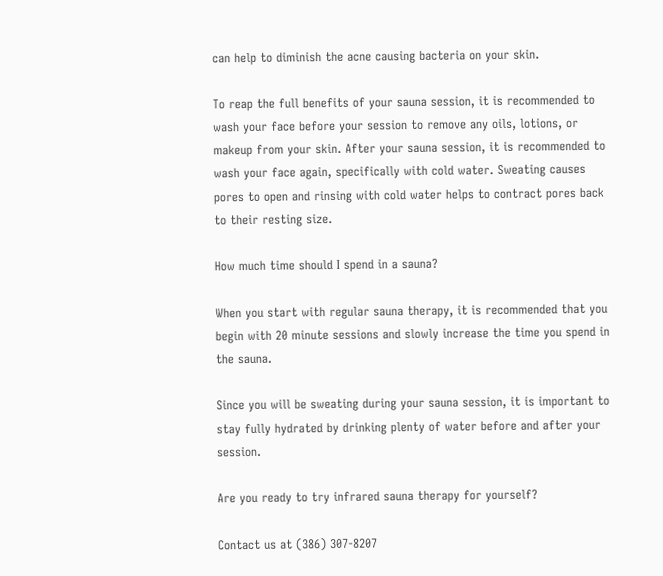can help to diminish the acne causing bacteria on your skin.

To reap the full benefits of your sauna session, it is recommended to wash your face before your session to remove any oils, lotions, or makeup from your skin. After your sauna session, it is recommended to wash your face again, specifically with cold water. Sweating causes pores to open and rinsing with cold water helps to contract pores back to their resting size.

How much time should I spend in a sauna?

When you start with regular sauna therapy, it is recommended that you begin with 20 minute sessions and slowly increase the time you spend in the sauna.

Since you will be sweating during your sauna session, it is important to stay fully hydrated by drinking plenty of water before and after your session.

Are you ready to try infrared sauna therapy for yourself?

Contact us at (386) 307-8207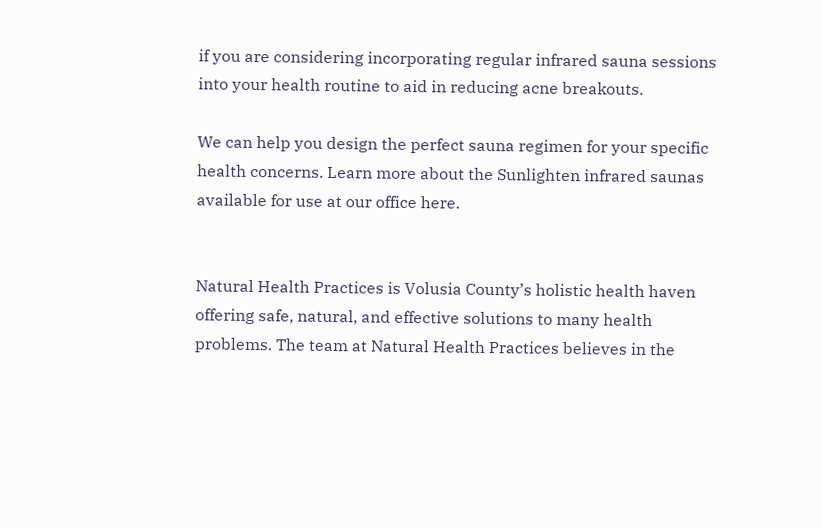if you are considering incorporating regular infrared sauna sessions into your health routine to aid in reducing acne breakouts.

We can help you design the perfect sauna regimen for your specific health concerns. Learn more about the Sunlighten infrared saunas available for use at our office here.


Natural Health Practices is Volusia County’s holistic health haven offering safe, natural, and effective solutions to many health problems. The team at Natural Health Practices believes in the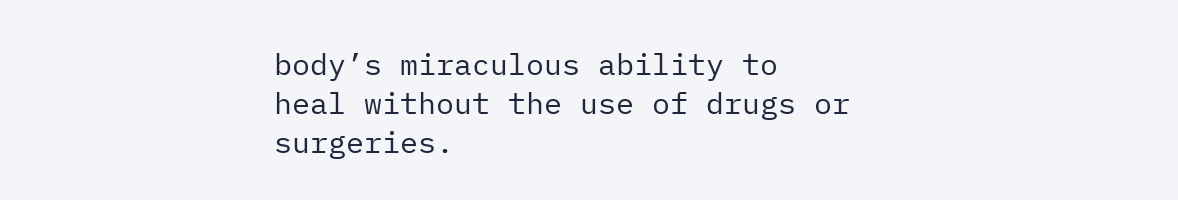body’s miraculous ability to heal without the use of drugs or surgeries.